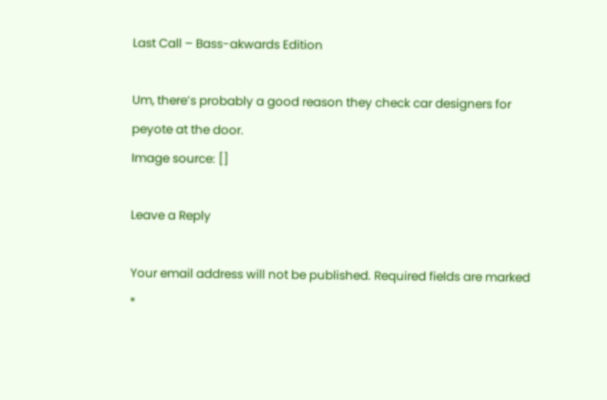Last Call – Bass-akwards Edition

Um, there’s probably a good reason they check car designers for peyote at the door.
Image source: []

Leave a Reply

Your email address will not be published. Required fields are marked *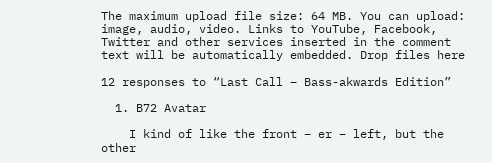The maximum upload file size: 64 MB. You can upload: image, audio, video. Links to YouTube, Facebook, Twitter and other services inserted in the comment text will be automatically embedded. Drop files here

12 responses to “Last Call – Bass-akwards Edition”

  1. B72 Avatar

    I kind of like the front – er – left, but the other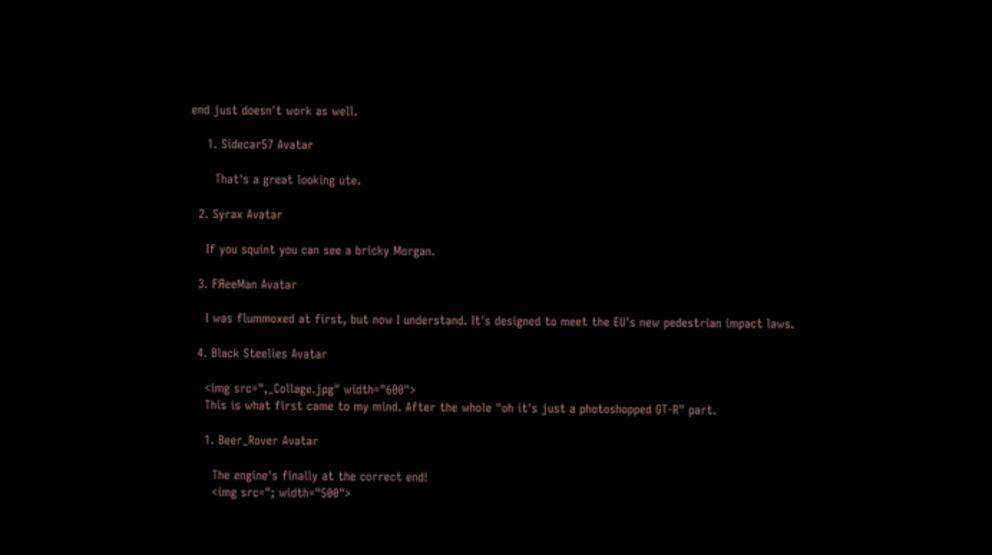end just doesn't work as well.

    1. Sidecar57 Avatar

      That's a great looking ute.

  2. Syrax Avatar

    If you squint you can see a bricky Morgan.

  3. FЯeeMan Avatar

    I was flummoxed at first, but now I understand. It's designed to meet the EU's new pedestrian impact laws.

  4. Black Steelies Avatar

    <img src=",_Collage.jpg" width="600">
    This is what first came to my mind. After the whole "oh it's just a photoshopped GT-R" part.

    1. Beer_Rover Avatar

      The engine's finally at the correct end!
      <img src="; width="500">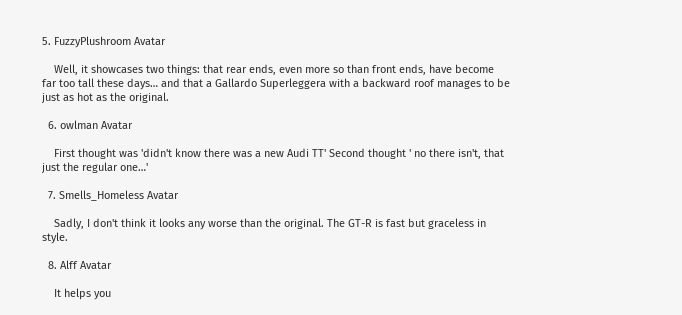5. FuzzyPlushroom Avatar

    Well, it showcases two things: that rear ends, even more so than front ends, have become far too tall these days… and that a Gallardo Superleggera with a backward roof manages to be just as hot as the original.

  6. owlman Avatar

    First thought was 'didn't know there was a new Audi TT' Second thought ' no there isn't, that just the regular one…'

  7. Smells_Homeless Avatar

    Sadly, I don't think it looks any worse than the original. The GT-R is fast but graceless in style.

  8. Alff Avatar

    It helps you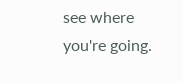see where you're going.